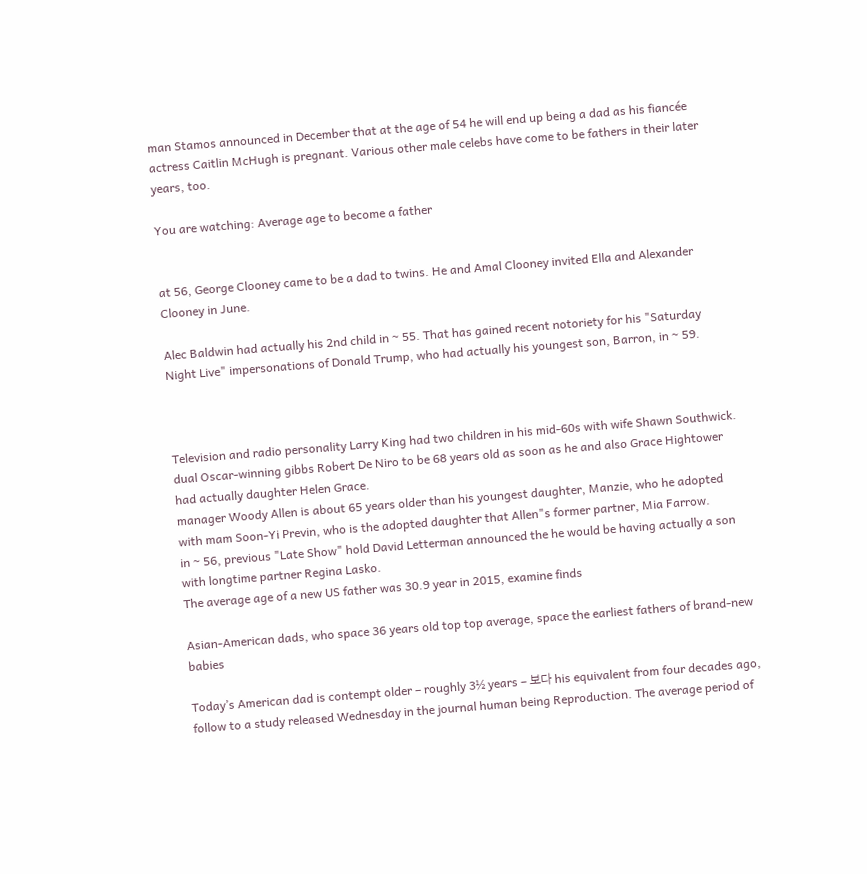man Stamos announced in December that at the age of 54 he will end up being a dad as his fiancée actress Caitlin McHugh is pregnant. Various other male celebs have come to be fathers in their later years, too.

You are watching: Average age to become a father


at 56, George Clooney came to be a dad to twins. He and Amal Clooney invited Ella and Alexander Clooney in June.

Alec Baldwin had actually his 2nd child in ~ 55. That has gained recent notoriety for his "Saturday Night Live" impersonations of Donald Trump, who had actually his youngest son, Barron, in ~ 59.



Television and radio personality Larry King had two children in his mid-60s with wife Shawn Southwick.
dual Oscar-winning gibbs Robert De Niro to be 68 years old as soon as he and also Grace Hightower had actually daughter Helen Grace.
manager Woody Allen is about 65 years older than his youngest daughter, Manzie, who he adopted with mam Soon-Yi Previn, who is the adopted daughter that Allen"s former partner, Mia Farrow.
in ~ 56, previous "Late Show" hold David Letterman announced the he would be having actually a son with longtime partner Regina Lasko.
The average age of a new US father was 30.9 year in 2015, examine finds

Asian-American dads, who space 36 years old top top average, space the earliest fathers of brand-new babies

Today’s American dad is contempt older – roughly 3½ years – 보다 his equivalent from four decades ago, follow to a study released Wednesday in the journal human being Reproduction. The average period of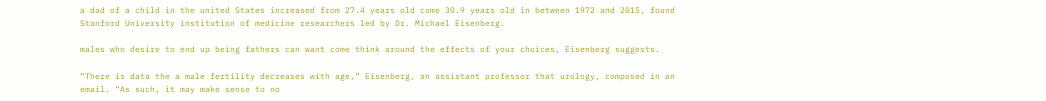a dad of a child in the united States increased from 27.4 years old come 30.9 years old in between 1972 and 2015, found Stanford University institution of medicine researchers led by Dr. Michael Eisenberg.

males who desire to end up being fathers can want come think around the effects of your choices, Eisenberg suggests.

“There is data the a male fertility decreases with age,” Eisenberg, an assistant professor that urology, composed in an email. “As such, it may make sense to no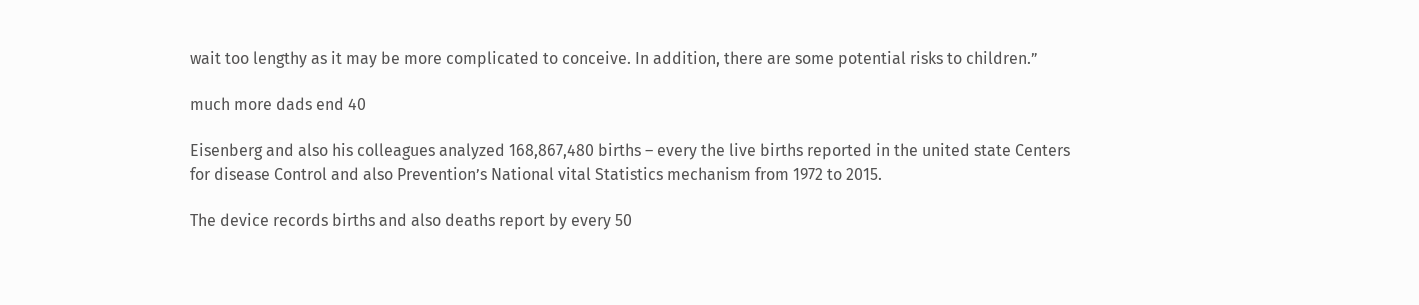wait too lengthy as it may be more complicated to conceive. In addition, there are some potential risks to children.”

much more dads end 40

Eisenberg and also his colleagues analyzed 168,867,480 births – every the live births reported in the united state Centers for disease Control and also Prevention’s National vital Statistics mechanism from 1972 to 2015.

The device records births and also deaths report by every 50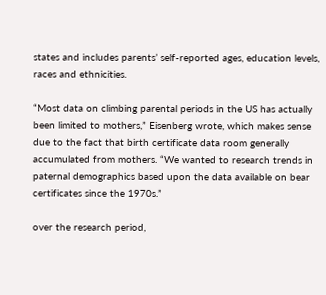states and includes parents’ self-reported ages, education levels, races and ethnicities.

“Most data on climbing parental periods in the US has actually been limited to mothers,” Eisenberg wrote, which makes sense due to the fact that birth certificate data room generally accumulated from mothers. “We wanted to research trends in paternal demographics based upon the data available on bear certificates since the 1970s.”

over the research period,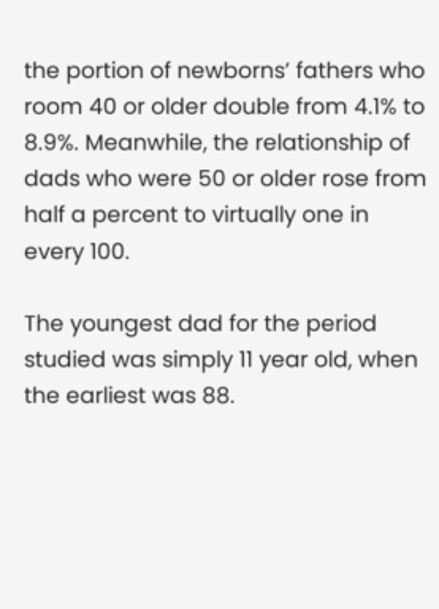the portion of newborns’ fathers who room 40 or older double from 4.1% to 8.9%. Meanwhile, the relationship of dads who were 50 or older rose from half a percent to virtually one in every 100.

The youngest dad for the period studied was simply 11 year old, when the earliest was 88.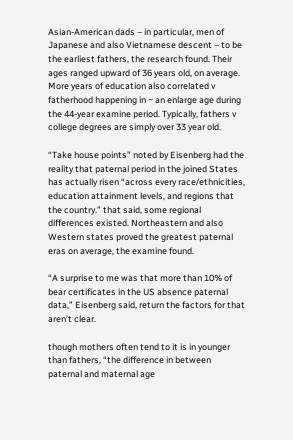Asian-American dads – in particular, men of Japanese and also Vietnamese descent – to be the earliest fathers, the research found. Their ages ranged upward of 36 years old, on average. More years of education also correlated v fatherhood happening in ~ an enlarge age during the 44-year examine period. Typically, fathers v college degrees are simply over 33 year old.

“Take house points” noted by Eisenberg had the reality that paternal period in the joined States has actually risen “across every race/ethnicities, education attainment levels, and regions that the country.” that said, some regional differences existed. Northeastern and also Western states proved the greatest paternal eras on average, the examine found.

“A surprise to me was that more than 10% of bear certificates in the US absence paternal data,” Eisenberg said, return the factors for that aren’t clear.

though mothers often tend to it is in younger than fathers, “the difference in between paternal and maternal age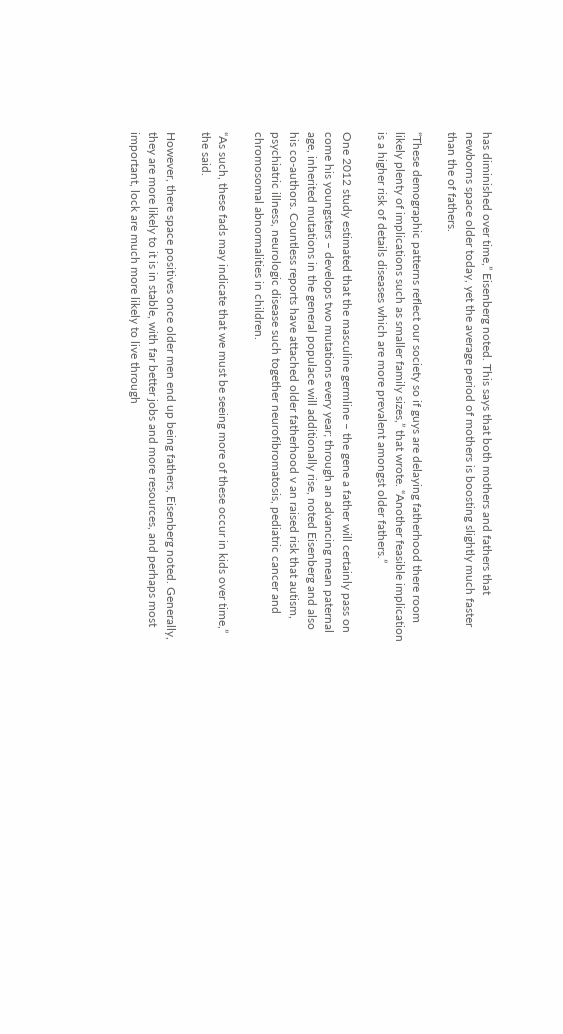has diminished over time,” Eisenberg noted. This says that both mothers and fathers that newborns space older today, yet the average period of mothers is boosting slightly much faster than the of fathers.

“These demographic patterns reflect our society so if guys are delaying fatherhood there room likely plenty of implications such as smaller family sizes,” that wrote. “Another feasible implication is a higher risk of details diseases which are more prevalent amongst older fathers.”

One 2012 study estimated that the masculine germline – the gene a father will certainly pass on come his youngsters – develops two mutations every year; through an advancing mean paternal age, inherited mutations in the general populace will additionally rise, noted Eisenberg and also his co-authors. Countless reports have attached older fatherhood v an raised risk that autism, psychiatric illness, neurologic disease such together neurofibromatosis, pediatric cancer and chromosomal abnormalities in children.

“As such, these fads may indicate that we must be seeing more of these occur in kids over time,” the said.

However, there space positives once older men end up being fathers, Eisenberg noted. Generally, they are more likely to it is in stable, with far better jobs and more resources, and perhaps most important, lock are much more likely to live through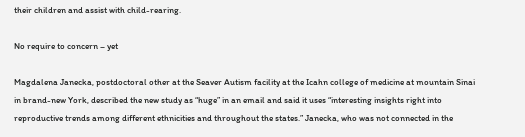their children and assist with child-rearing.

No require to concern – yet

Magdalena Janecka, postdoctoral other at the Seaver Autism facility at the Icahn college of medicine at mountain Sinai in brand-new York, described the new study as “huge” in an email and said it uses “interesting insights right into reproductive trends among different ethnicities and throughout the states.” Janecka, who was not connected in the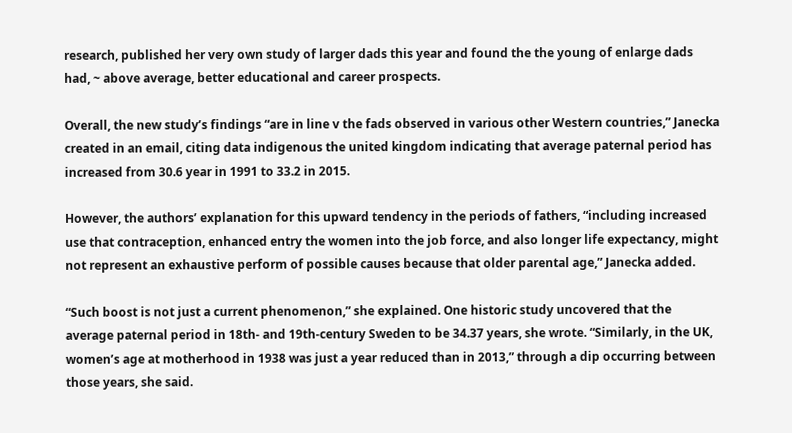research, published her very own study of larger dads this year and found the the young of enlarge dads had, ~ above average, better educational and career prospects.

Overall, the new study’s findings “are in line v the fads observed in various other Western countries,” Janecka created in an email, citing data indigenous the united kingdom indicating that average paternal period has increased from 30.6 year in 1991 to 33.2 in 2015.

However, the authors’ explanation for this upward tendency in the periods of fathers, “including increased use that contraception, enhanced entry the women into the job force, and also longer life expectancy, might not represent an exhaustive perform of possible causes because that older parental age,” Janecka added.

“Such boost is not just a current phenomenon,” she explained. One historic study uncovered that the average paternal period in 18th- and 19th-century Sweden to be 34.37 years, she wrote. “Similarly, in the UK, women’s age at motherhood in 1938 was just a year reduced than in 2013,” through a dip occurring between those years, she said.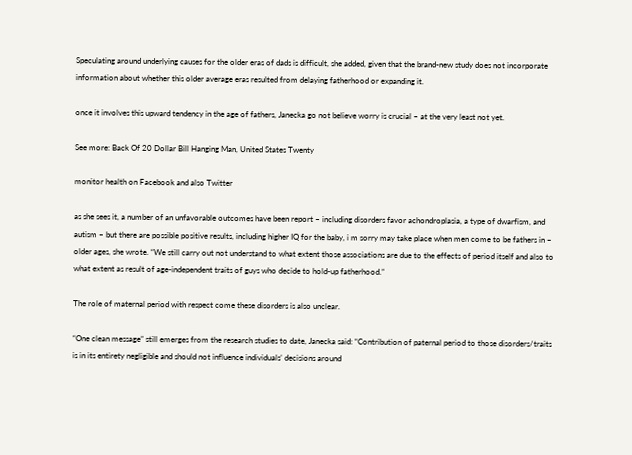Speculating around underlying causes for the older eras of dads is difficult, she added, given that the brand-new study does not incorporate information about whether this older average eras resulted from delaying fatherhood or expanding it.

once it involves this upward tendency in the age of fathers, Janecka go not believe worry is crucial – at the very least not yet.

See more: Back Of 20 Dollar Bill Hanging Man, United States Twenty

monitor health on Facebook and also Twitter

as she sees it, a number of an unfavorable outcomes have been report – including disorders favor achondroplasia, a type of dwarfism, and autism – but there are possible positive results, including higher IQ for the baby, i m sorry may take place when men come to be fathers in ~ older ages, she wrote. “We still carry out not understand to what extent those associations are due to the effects of period itself and also to what extent as result of age-independent traits of guys who decide to hold-up fatherhood.”

The role of maternal period with respect come these disorders is also unclear.

“One clean message” still emerges from the research studies to date, Janecka said: “Contribution of paternal period to those disorders/traits is in its entirety negligible and should not influence individuals’ decisions around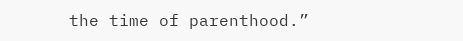the time of parenthood.”